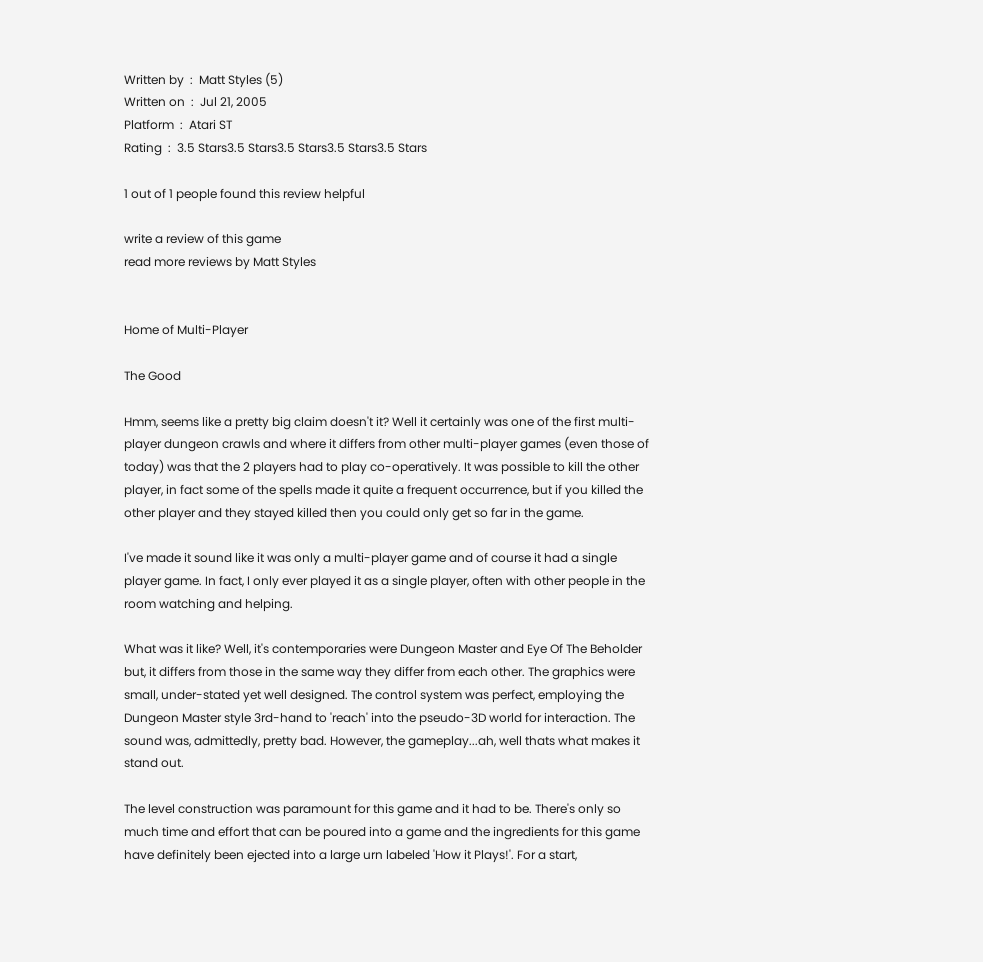Written by  :  Matt Styles (5)
Written on  :  Jul 21, 2005
Platform  :  Atari ST
Rating  :  3.5 Stars3.5 Stars3.5 Stars3.5 Stars3.5 Stars

1 out of 1 people found this review helpful

write a review of this game
read more reviews by Matt Styles


Home of Multi-Player

The Good

Hmm, seems like a pretty big claim doesn't it? Well it certainly was one of the first multi-player dungeon crawls and where it differs from other multi-player games (even those of today) was that the 2 players had to play co-operatively. It was possible to kill the other player, in fact some of the spells made it quite a frequent occurrence, but if you killed the other player and they stayed killed then you could only get so far in the game.

I've made it sound like it was only a multi-player game and of course it had a single player game. In fact, I only ever played it as a single player, often with other people in the room watching and helping.

What was it like? Well, it's contemporaries were Dungeon Master and Eye Of The Beholder but, it differs from those in the same way they differ from each other. The graphics were small, under-stated yet well designed. The control system was perfect, employing the Dungeon Master style 3rd-hand to 'reach' into the pseudo-3D world for interaction. The sound was, admittedly, pretty bad. However, the gameplay...ah, well thats what makes it stand out.

The level construction was paramount for this game and it had to be. There's only so much time and effort that can be poured into a game and the ingredients for this game have definitely been ejected into a large urn labeled 'How it Plays!'. For a start,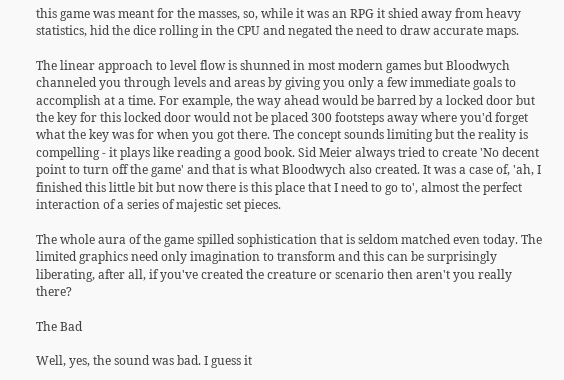this game was meant for the masses, so, while it was an RPG it shied away from heavy statistics, hid the dice rolling in the CPU and negated the need to draw accurate maps.

The linear approach to level flow is shunned in most modern games but Bloodwych channeled you through levels and areas by giving you only a few immediate goals to accomplish at a time. For example, the way ahead would be barred by a locked door but the key for this locked door would not be placed 300 footsteps away where you'd forget what the key was for when you got there. The concept sounds limiting but the reality is compelling - it plays like reading a good book. Sid Meier always tried to create 'No decent point to turn off the game' and that is what Bloodwych also created. It was a case of, 'ah, I finished this little bit but now there is this place that I need to go to', almost the perfect interaction of a series of majestic set pieces.

The whole aura of the game spilled sophistication that is seldom matched even today. The limited graphics need only imagination to transform and this can be surprisingly liberating, after all, if you've created the creature or scenario then aren't you really there?

The Bad

Well, yes, the sound was bad. I guess it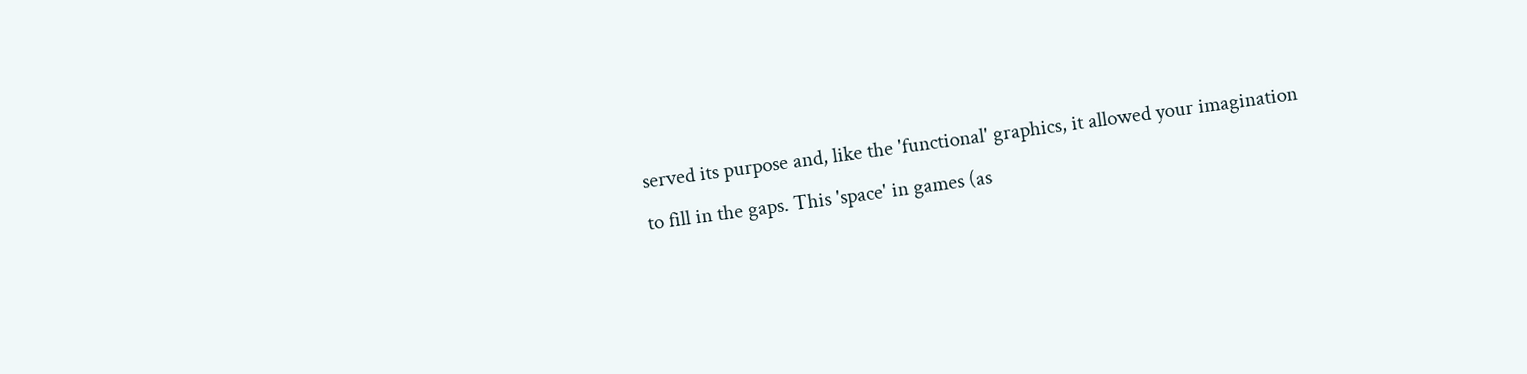served its purpose and, like the 'functional' graphics, it allowed your imagination to fill in the gaps. This 'space' in games (as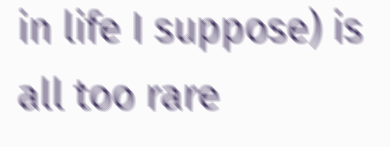in life I suppose) is all too rare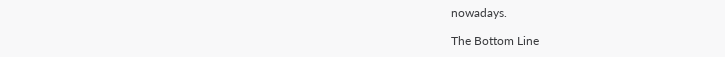nowadays.

The Bottom Line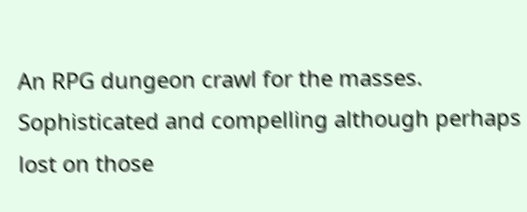An RPG dungeon crawl for the masses. Sophisticated and compelling although perhaps lost on those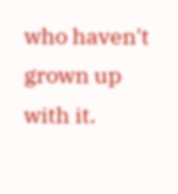who haven't grown up with it.